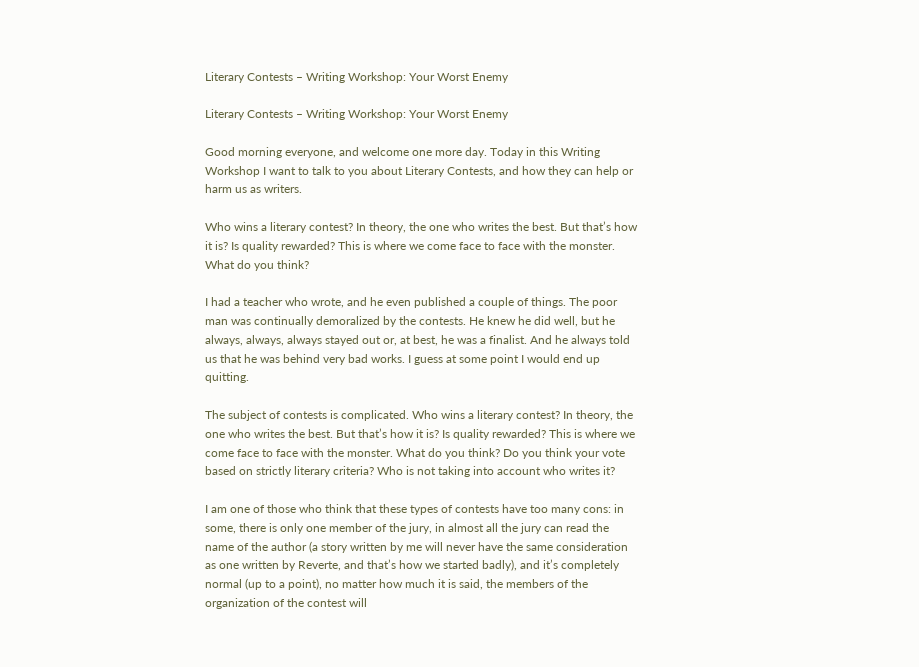Literary Contests – Writing Workshop: Your Worst Enemy

Literary Contests – Writing Workshop: Your Worst Enemy

Good morning everyone, and welcome one more day. Today in this Writing Workshop I want to talk to you about Literary Contests, and how they can help or harm us as writers.

Who wins a literary contest? In theory, the one who writes the best. But that’s how it is? Is quality rewarded? This is where we come face to face with the monster. What do you think?

I had a teacher who wrote, and he even published a couple of things. The poor man was continually demoralized by the contests. He knew he did well, but he always, always, always stayed out or, at best, he was a finalist. And he always told us that he was behind very bad works. I guess at some point I would end up quitting.

The subject of contests is complicated. Who wins a literary contest? In theory, the one who writes the best. But that’s how it is? Is quality rewarded? This is where we come face to face with the monster. What do you think? Do you think your vote based on strictly literary criteria? Who is not taking into account who writes it?

I am one of those who think that these types of contests have too many cons: in some, there is only one member of the jury, in almost all the jury can read the name of the author (a story written by me will never have the same consideration as one written by Reverte, and that’s how we started badly), and it’s completely normal (up to a point), no matter how much it is said, the members of the organization of the contest will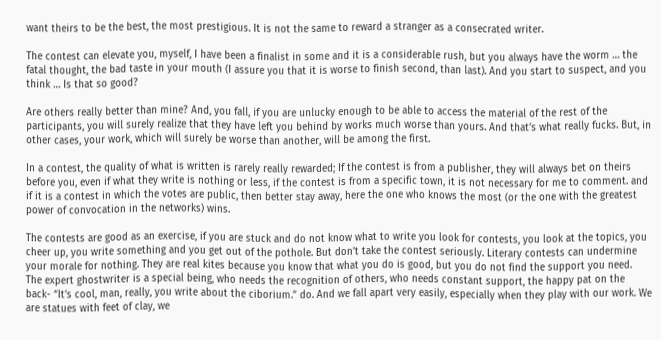want theirs to be the best, the most prestigious. It is not the same to reward a stranger as a consecrated writer.

The contest can elevate you, myself, I have been a finalist in some and it is a considerable rush, but you always have the worm … the fatal thought, the bad taste in your mouth (I assure you that it is worse to finish second, than last). And you start to suspect, and you think … Is that so good?

Are others really better than mine? And, you fall, if you are unlucky enough to be able to access the material of the rest of the participants, you will surely realize that they have left you behind by works much worse than yours. And that’s what really fucks. But, in other cases, your work, which will surely be worse than another, will be among the first.

In a contest, the quality of what is written is rarely really rewarded; If the contest is from a publisher, they will always bet on theirs before you, even if what they write is nothing or less, if the contest is from a specific town, it is not necessary for me to comment. and if it is a contest in which the votes are public, then better stay away, here the one who knows the most (or the one with the greatest power of convocation in the networks) wins.

The contests are good as an exercise, if you are stuck and do not know what to write you look for contests, you look at the topics, you cheer up, you write something and you get out of the pothole. But don’t take the contest seriously. Literary contests can undermine your morale for nothing. They are real kites because you know that what you do is good, but you do not find the support you need.
The expert ghostwriter is a special being, who needs the recognition of others, who needs constant support, the happy pat on the back- “It’s cool, man, really, you write about the ciborium.” do. And we fall apart very easily, especially when they play with our work. We are statues with feet of clay, we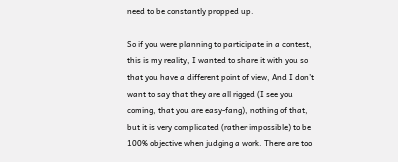need to be constantly propped up.

So if you were planning to participate in a contest, this is my reality, I wanted to share it with you so that you have a different point of view, And I don’t want to say that they are all rigged (I see you coming, that you are easy-fang), nothing of that, but it is very complicated (rather impossible) to be 100% objective when judging a work. There are too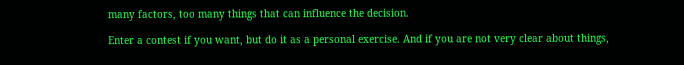many factors, too many things that can influence the decision.

Enter a contest if you want, but do it as a personal exercise. And if you are not very clear about things,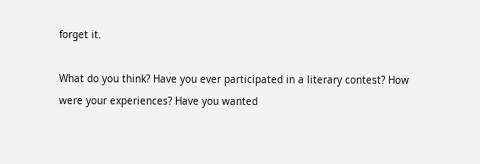forget it.

What do you think? Have you ever participated in a literary contest? How were your experiences? Have you wanted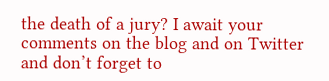the death of a jury? I await your comments on the blog and on Twitter and don’t forget to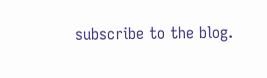subscribe to the blog.